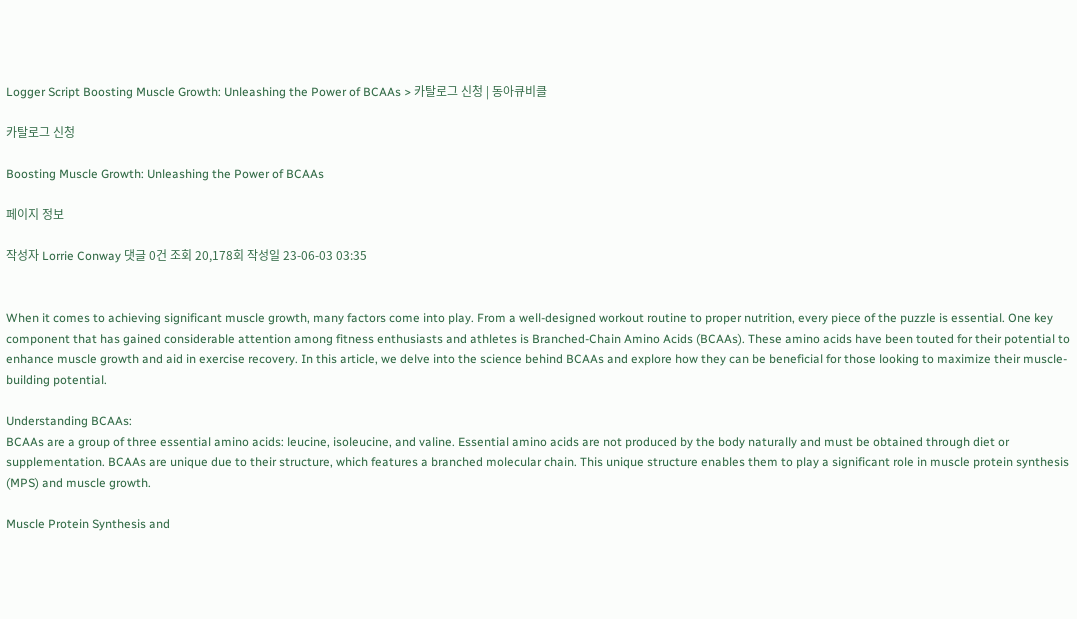Logger Script Boosting Muscle Growth: Unleashing the Power of BCAAs > 카탈로그 신청 | 동아큐비클

카탈로그 신청

Boosting Muscle Growth: Unleashing the Power of BCAAs

페이지 정보

작성자 Lorrie Conway 댓글 0건 조회 20,178회 작성일 23-06-03 03:35


When it comes to achieving significant muscle growth, many factors come into play. From a well-designed workout routine to proper nutrition, every piece of the puzzle is essential. One key component that has gained considerable attention among fitness enthusiasts and athletes is Branched-Chain Amino Acids (BCAAs). These amino acids have been touted for their potential to enhance muscle growth and aid in exercise recovery. In this article, we delve into the science behind BCAAs and explore how they can be beneficial for those looking to maximize their muscle-building potential.

Understanding BCAAs:
BCAAs are a group of three essential amino acids: leucine, isoleucine, and valine. Essential amino acids are not produced by the body naturally and must be obtained through diet or supplementation. BCAAs are unique due to their structure, which features a branched molecular chain. This unique structure enables them to play a significant role in muscle protein synthesis (MPS) and muscle growth.

Muscle Protein Synthesis and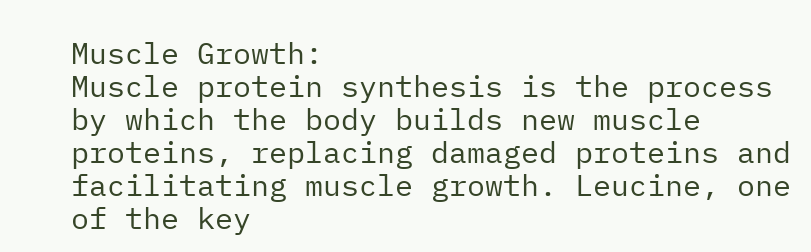Muscle Growth:
Muscle protein synthesis is the process by which the body builds new muscle proteins, replacing damaged proteins and facilitating muscle growth. Leucine, one of the key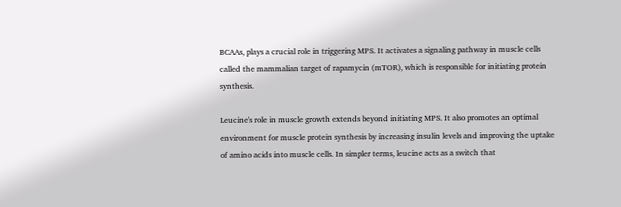BCAAs, plays a crucial role in triggering MPS. It activates a signaling pathway in muscle cells called the mammalian target of rapamycin (mTOR), which is responsible for initiating protein synthesis.

Leucine's role in muscle growth extends beyond initiating MPS. It also promotes an optimal environment for muscle protein synthesis by increasing insulin levels and improving the uptake of amino acids into muscle cells. In simpler terms, leucine acts as a switch that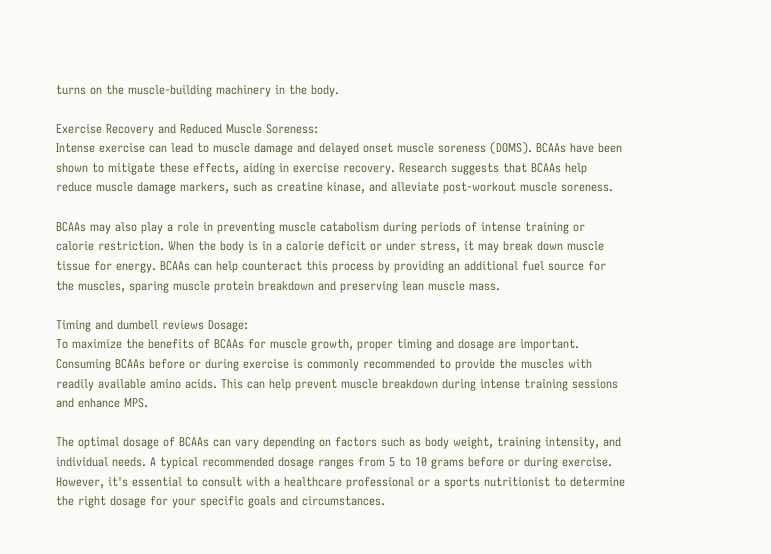turns on the muscle-building machinery in the body.

Exercise Recovery and Reduced Muscle Soreness:
Intense exercise can lead to muscle damage and delayed onset muscle soreness (DOMS). BCAAs have been shown to mitigate these effects, aiding in exercise recovery. Research suggests that BCAAs help reduce muscle damage markers, such as creatine kinase, and alleviate post-workout muscle soreness.

BCAAs may also play a role in preventing muscle catabolism during periods of intense training or calorie restriction. When the body is in a calorie deficit or under stress, it may break down muscle tissue for energy. BCAAs can help counteract this process by providing an additional fuel source for the muscles, sparing muscle protein breakdown and preserving lean muscle mass.

Timing and dumbell reviews Dosage:
To maximize the benefits of BCAAs for muscle growth, proper timing and dosage are important. Consuming BCAAs before or during exercise is commonly recommended to provide the muscles with readily available amino acids. This can help prevent muscle breakdown during intense training sessions and enhance MPS.

The optimal dosage of BCAAs can vary depending on factors such as body weight, training intensity, and individual needs. A typical recommended dosage ranges from 5 to 10 grams before or during exercise. However, it's essential to consult with a healthcare professional or a sports nutritionist to determine the right dosage for your specific goals and circumstances.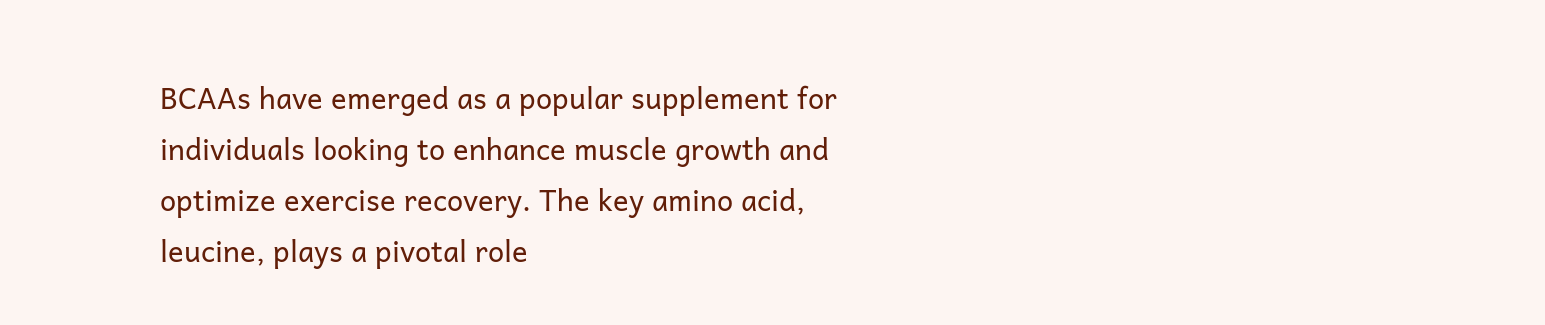BCAAs have emerged as a popular supplement for individuals looking to enhance muscle growth and optimize exercise recovery. The key amino acid, leucine, plays a pivotal role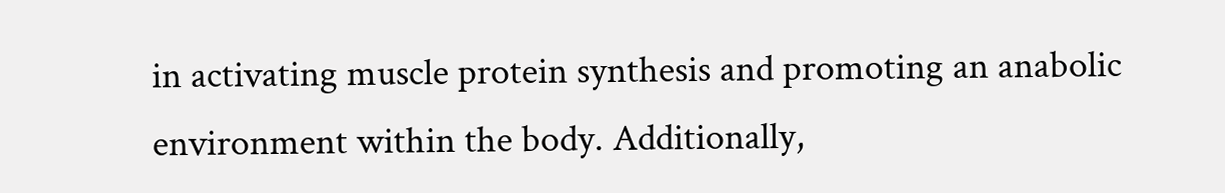in activating muscle protein synthesis and promoting an anabolic environment within the body. Additionally,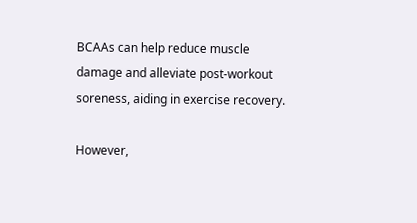BCAAs can help reduce muscle damage and alleviate post-workout soreness, aiding in exercise recovery.

However,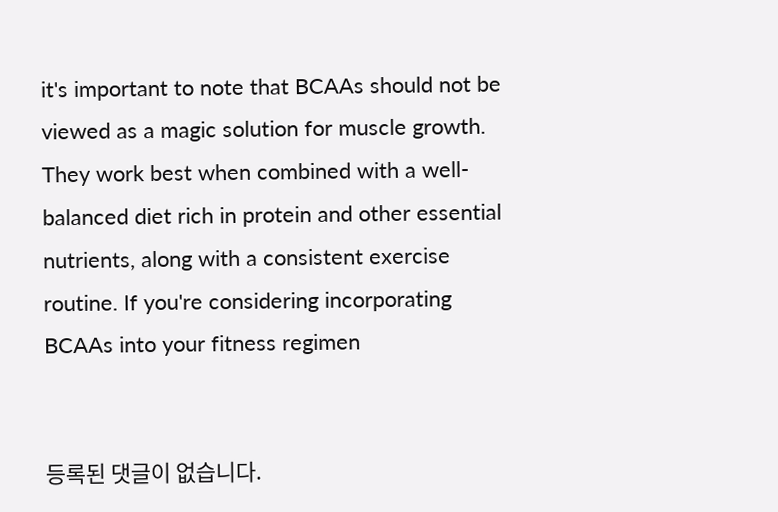it's important to note that BCAAs should not be viewed as a magic solution for muscle growth. They work best when combined with a well-balanced diet rich in protein and other essential nutrients, along with a consistent exercise routine. If you're considering incorporating BCAAs into your fitness regimen


등록된 댓글이 없습니다.